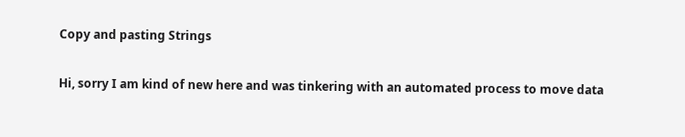Copy and pasting Strings

Hi, sorry I am kind of new here and was tinkering with an automated process to move data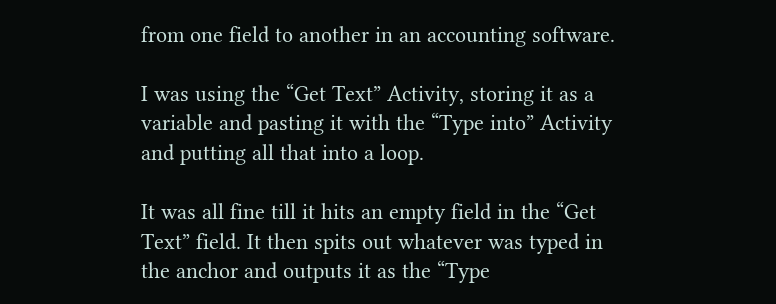from one field to another in an accounting software.

I was using the “Get Text” Activity, storing it as a variable and pasting it with the “Type into” Activity and putting all that into a loop.

It was all fine till it hits an empty field in the “Get Text” field. It then spits out whatever was typed in the anchor and outputs it as the “Type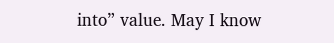into” value. May I know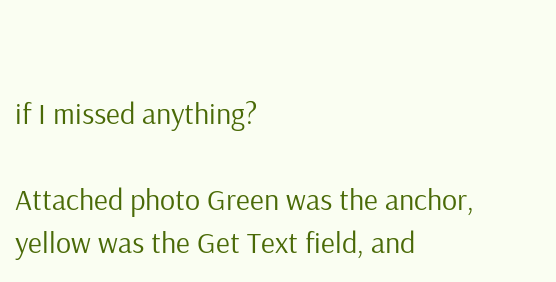if I missed anything?

Attached photo Green was the anchor, yellow was the Get Text field, and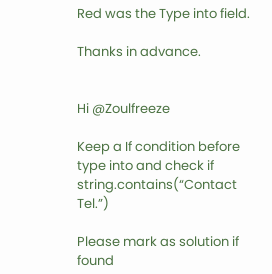Red was the Type into field.

Thanks in advance.


Hi @Zoulfreeze

Keep a If condition before type into and check if string.contains(“Contact Tel.”)

Please mark as solution if found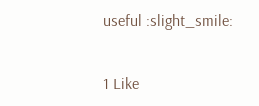useful :slight_smile:


1 Like